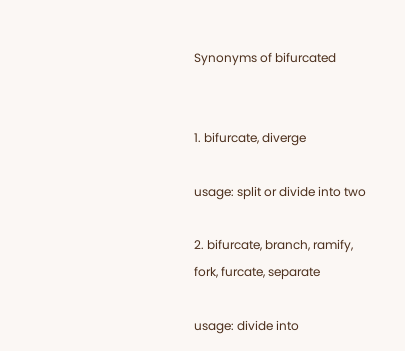Synonyms of bifurcated


1. bifurcate, diverge

usage: split or divide into two

2. bifurcate, branch, ramify, fork, furcate, separate

usage: divide into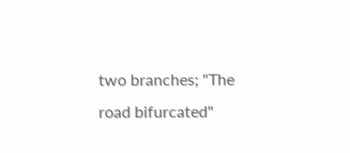two branches; "The road bifurcated"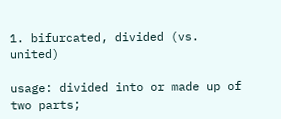1. bifurcated, divided (vs. united)

usage: divided into or made up of two parts;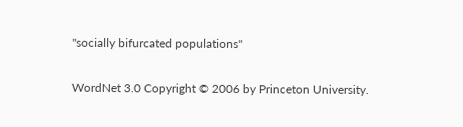"socially bifurcated populations"

WordNet 3.0 Copyright © 2006 by Princeton University.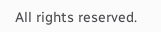All rights reserved.